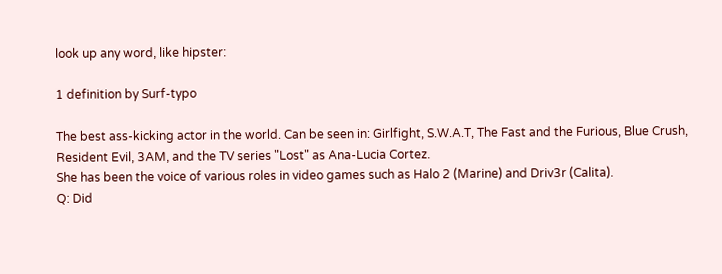look up any word, like hipster:

1 definition by Surf-typo

The best ass-kicking actor in the world. Can be seen in: Girlfight, S.W.A.T, The Fast and the Furious, Blue Crush, Resident Evil, 3AM, and the TV series "Lost" as Ana-Lucia Cortez.
She has been the voice of various roles in video games such as Halo 2 (Marine) and Driv3r (Calita).
Q: Did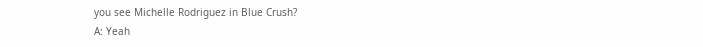you see Michelle Rodriguez in Blue Crush?
A: Yeah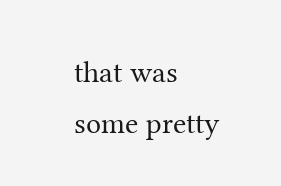that was some pretty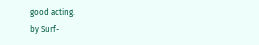good acting.
by Surf-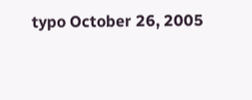typo October 26, 2005